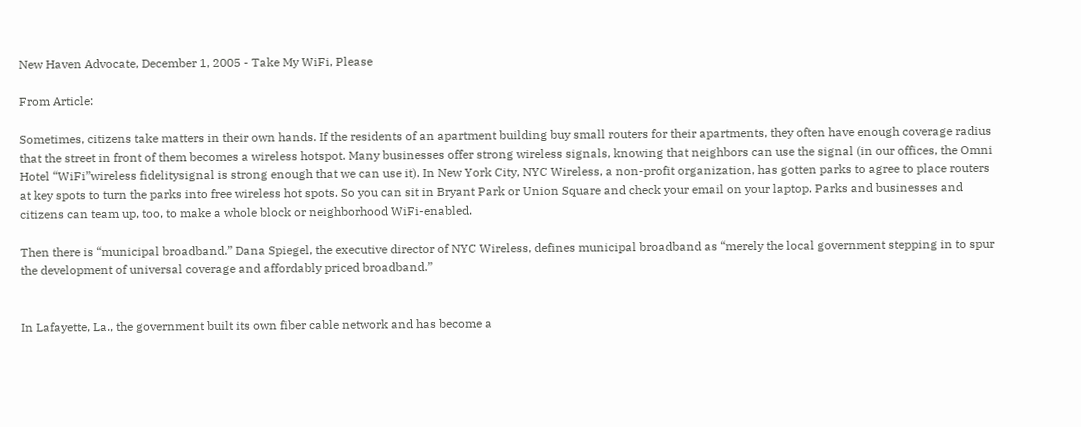New Haven Advocate, December 1, 2005 - Take My WiFi, Please

From Article:

Sometimes, citizens take matters in their own hands. If the residents of an apartment building buy small routers for their apartments, they often have enough coverage radius that the street in front of them becomes a wireless hotspot. Many businesses offer strong wireless signals, knowing that neighbors can use the signal (in our offices, the Omni Hotel “WiFi”wireless fidelitysignal is strong enough that we can use it). In New York City, NYC Wireless, a non-profit organization, has gotten parks to agree to place routers at key spots to turn the parks into free wireless hot spots. So you can sit in Bryant Park or Union Square and check your email on your laptop. Parks and businesses and citizens can team up, too, to make a whole block or neighborhood WiFi-enabled.

Then there is “municipal broadband.” Dana Spiegel, the executive director of NYC Wireless, defines municipal broadband as “merely the local government stepping in to spur the development of universal coverage and affordably priced broadband.”


In Lafayette, La., the government built its own fiber cable network and has become a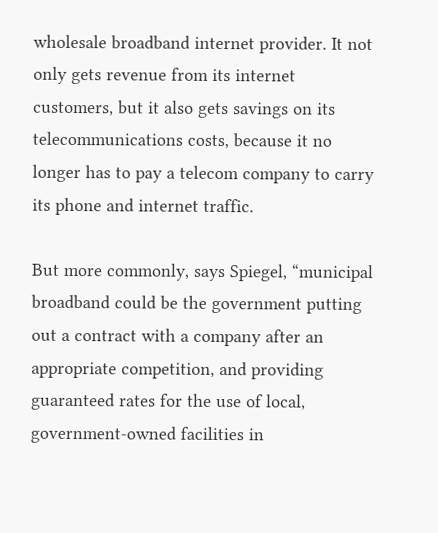wholesale broadband internet provider. It not only gets revenue from its internet customers, but it also gets savings on its telecommunications costs, because it no longer has to pay a telecom company to carry its phone and internet traffic.

But more commonly, says Spiegel, “municipal broadband could be the government putting out a contract with a company after an appropriate competition, and providing guaranteed rates for the use of local, government-owned facilities in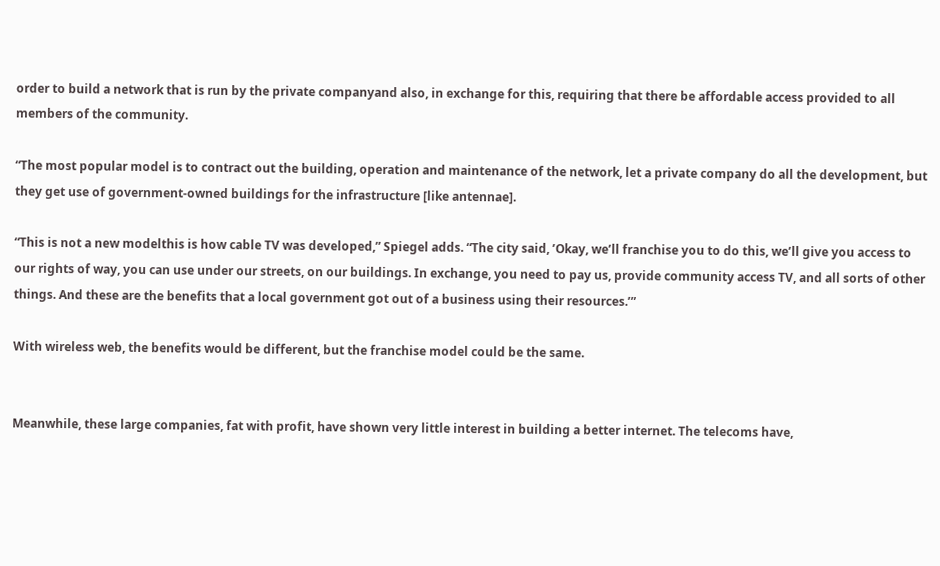order to build a network that is run by the private companyand also, in exchange for this, requiring that there be affordable access provided to all members of the community.

“The most popular model is to contract out the building, operation and maintenance of the network, let a private company do all the development, but they get use of government-owned buildings for the infrastructure [like antennae].

“This is not a new modelthis is how cable TV was developed,” Spiegel adds. “The city said, ’Okay, we’ll franchise you to do this, we’ll give you access to our rights of way, you can use under our streets, on our buildings. In exchange, you need to pay us, provide community access TV, and all sorts of other things. And these are the benefits that a local government got out of a business using their resources.’”

With wireless web, the benefits would be different, but the franchise model could be the same.


Meanwhile, these large companies, fat with profit, have shown very little interest in building a better internet. The telecoms have,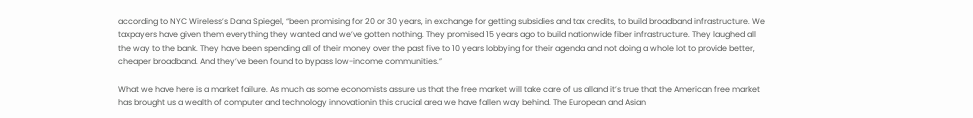according to NYC Wireless’s Dana Spiegel, “been promising for 20 or 30 years, in exchange for getting subsidies and tax credits, to build broadband infrastructure. We taxpayers have given them everything they wanted and we’ve gotten nothing. They promised 15 years ago to build nationwide fiber infrastructure. They laughed all the way to the bank. They have been spending all of their money over the past five to 10 years lobbying for their agenda and not doing a whole lot to provide better, cheaper broadband. And they’ve been found to bypass low-income communities.”

What we have here is a market failure. As much as some economists assure us that the free market will take care of us alland it’s true that the American free market has brought us a wealth of computer and technology innovationin this crucial area we have fallen way behind. The European and Asian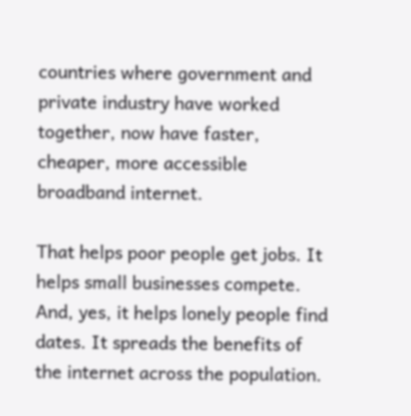countries where government and private industry have worked together, now have faster, cheaper, more accessible broadband internet.

That helps poor people get jobs. It helps small businesses compete. And, yes, it helps lonely people find dates. It spreads the benefits of the internet across the population.